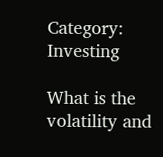Category: Investing

What is the volatility and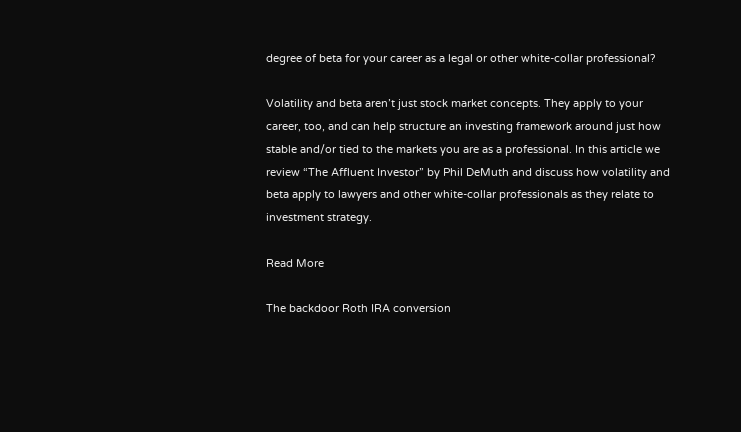degree of beta for your career as a legal or other white-collar professional?

Volatility and beta aren’t just stock market concepts. They apply to your career, too, and can help structure an investing framework around just how stable and/or tied to the markets you are as a professional. In this article we review “The Affluent Investor” by Phil DeMuth and discuss how volatility and beta apply to lawyers and other white-collar professionals as they relate to investment strategy.

Read More

The backdoor Roth IRA conversion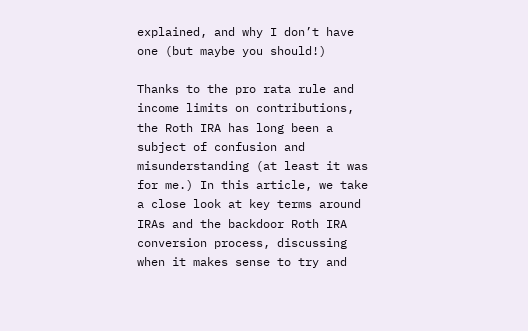explained, and why I don’t have one (but maybe you should!)

Thanks to the pro rata rule and income limits on contributions, the Roth IRA has long been a subject of confusion and misunderstanding (at least it was for me.) In this article, we take a close look at key terms around IRAs and the backdoor Roth IRA conversion process, discussing when it makes sense to try and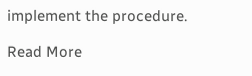implement the procedure.

Read More